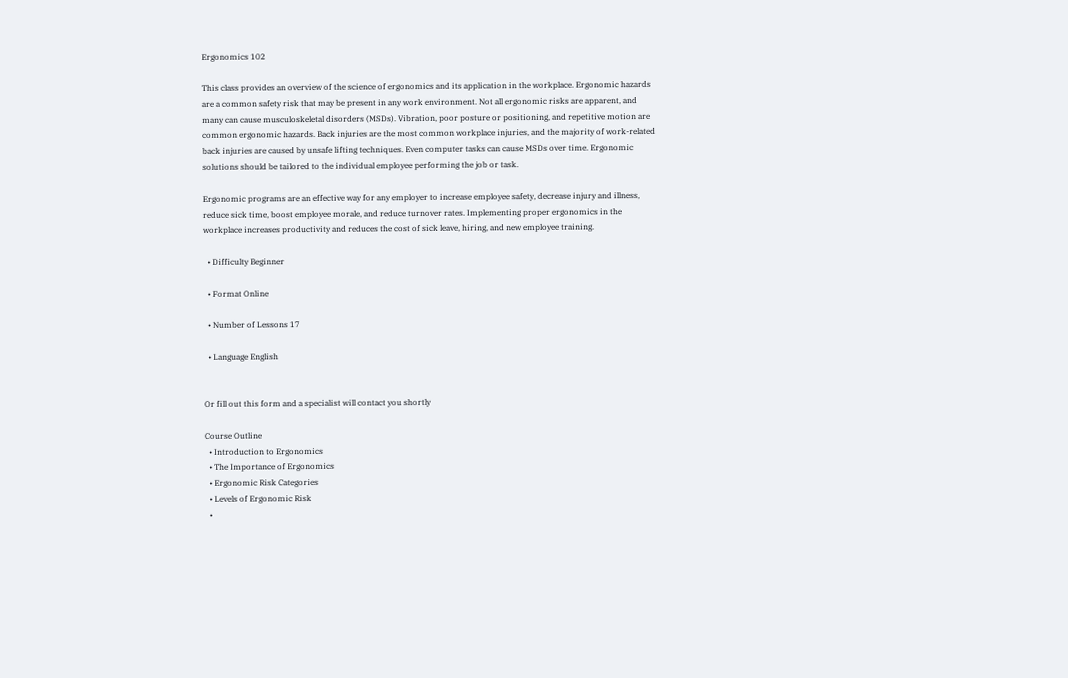Ergonomics 102

This class provides an overview of the science of ergonomics and its application in the workplace. Ergonomic hazards are a common safety risk that may be present in any work environment. Not all ergonomic risks are apparent, and many can cause musculoskeletal disorders (MSDs). Vibration, poor posture or positioning, and repetitive motion are common ergonomic hazards. Back injuries are the most common workplace injuries, and the majority of work-related back injuries are caused by unsafe lifting techniques. Even computer tasks can cause MSDs over time. Ergonomic solutions should be tailored to the individual employee performing the job or task.

Ergonomic programs are an effective way for any employer to increase employee safety, decrease injury and illness, reduce sick time, boost employee morale, and reduce turnover rates. Implementing proper ergonomics in the workplace increases productivity and reduces the cost of sick leave, hiring, and new employee training.

  • Difficulty Beginner

  • Format Online

  • Number of Lessons 17

  • Language English


Or fill out this form and a specialist will contact you shortly

Course Outline
  • Introduction to Ergonomics
  • The Importance of Ergonomics
  • Ergonomic Risk Categories
  • Levels of Ergonomic Risk
  •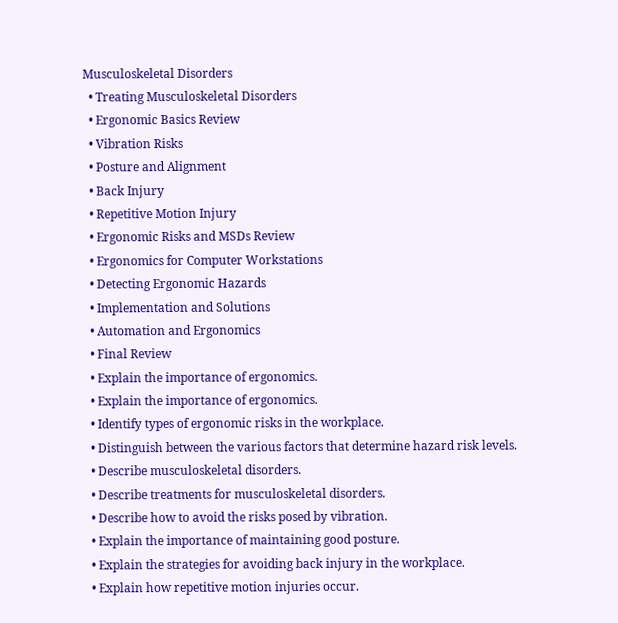Musculoskeletal Disorders
  • Treating Musculoskeletal Disorders
  • Ergonomic Basics Review
  • Vibration Risks
  • Posture and Alignment
  • Back Injury
  • Repetitive Motion Injury
  • Ergonomic Risks and MSDs Review
  • Ergonomics for Computer Workstations
  • Detecting Ergonomic Hazards
  • Implementation and Solutions
  • Automation and Ergonomics
  • Final Review
  • Explain the importance of ergonomics.
  • Explain the importance of ergonomics.
  • Identify types of ergonomic risks in the workplace.
  • Distinguish between the various factors that determine hazard risk levels.
  • Describe musculoskeletal disorders.
  • Describe treatments for musculoskeletal disorders.
  • Describe how to avoid the risks posed by vibration.
  • Explain the importance of maintaining good posture.
  • Explain the strategies for avoiding back injury in the workplace.
  • Explain how repetitive motion injuries occur.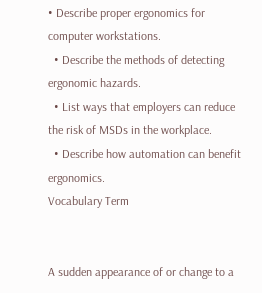• Describe proper ergonomics for computer workstations.
  • Describe the methods of detecting ergonomic hazards.
  • List ways that employers can reduce the risk of MSDs in the workplace.
  • Describe how automation can benefit ergonomics.
Vocabulary Term


A sudden appearance of or change to a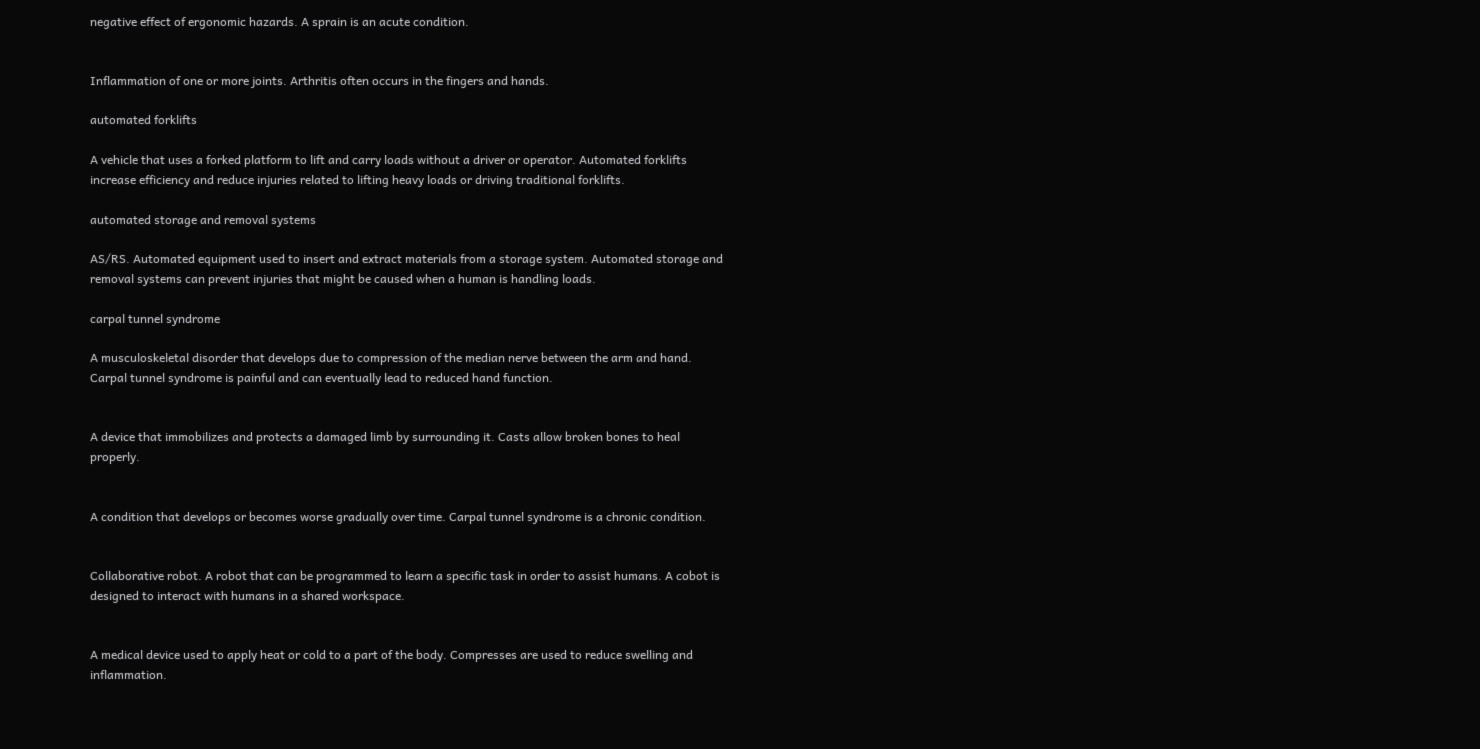negative effect of ergonomic hazards. A sprain is an acute condition.


Inflammation of one or more joints. Arthritis often occurs in the fingers and hands.

automated forklifts

A vehicle that uses a forked platform to lift and carry loads without a driver or operator. Automated forklifts increase efficiency and reduce injuries related to lifting heavy loads or driving traditional forklifts.

automated storage and removal systems

AS/RS. Automated equipment used to insert and extract materials from a storage system. Automated storage and removal systems can prevent injuries that might be caused when a human is handling loads.

carpal tunnel syndrome

A musculoskeletal disorder that develops due to compression of the median nerve between the arm and hand. Carpal tunnel syndrome is painful and can eventually lead to reduced hand function.


A device that immobilizes and protects a damaged limb by surrounding it. Casts allow broken bones to heal properly.


A condition that develops or becomes worse gradually over time. Carpal tunnel syndrome is a chronic condition.


Collaborative robot. A robot that can be programmed to learn a specific task in order to assist humans. A cobot is designed to interact with humans in a shared workspace.


A medical device used to apply heat or cold to a part of the body. Compresses are used to reduce swelling and inflammation.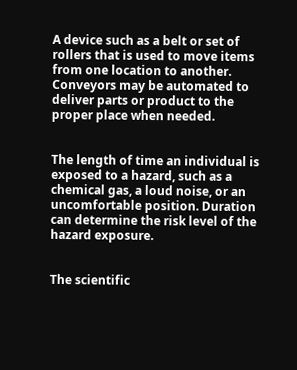A device such as a belt or set of rollers that is used to move items from one location to another. Conveyors may be automated to deliver parts or product to the proper place when needed.


The length of time an individual is exposed to a hazard, such as a chemical gas, a loud noise, or an uncomfortable position. Duration can determine the risk level of the hazard exposure.


The scientific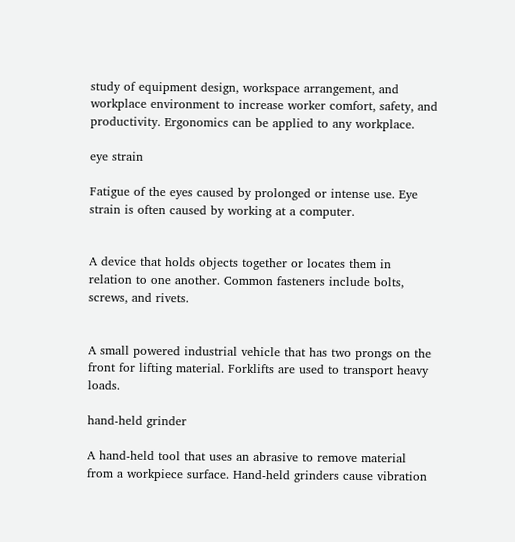study of equipment design, workspace arrangement, and workplace environment to increase worker comfort, safety, and productivity. Ergonomics can be applied to any workplace.

eye strain

Fatigue of the eyes caused by prolonged or intense use. Eye strain is often caused by working at a computer.


A device that holds objects together or locates them in relation to one another. Common fasteners include bolts, screws, and rivets.


A small powered industrial vehicle that has two prongs on the front for lifting material. Forklifts are used to transport heavy loads.

hand-held grinder

A hand-held tool that uses an abrasive to remove material from a workpiece surface. Hand-held grinders cause vibration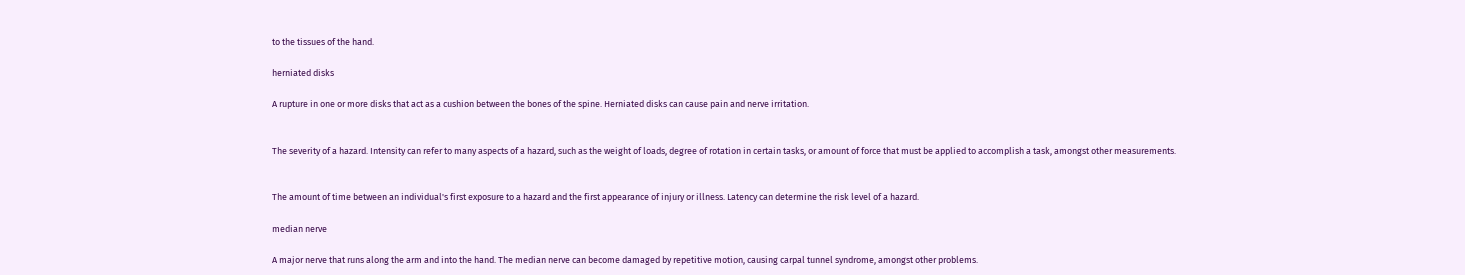to the tissues of the hand.

herniated disks

A rupture in one or more disks that act as a cushion between the bones of the spine. Herniated disks can cause pain and nerve irritation.


The severity of a hazard. Intensity can refer to many aspects of a hazard, such as the weight of loads, degree of rotation in certain tasks, or amount of force that must be applied to accomplish a task, amongst other measurements.


The amount of time between an individual's first exposure to a hazard and the first appearance of injury or illness. Latency can determine the risk level of a hazard.

median nerve

A major nerve that runs along the arm and into the hand. The median nerve can become damaged by repetitive motion, causing carpal tunnel syndrome, amongst other problems.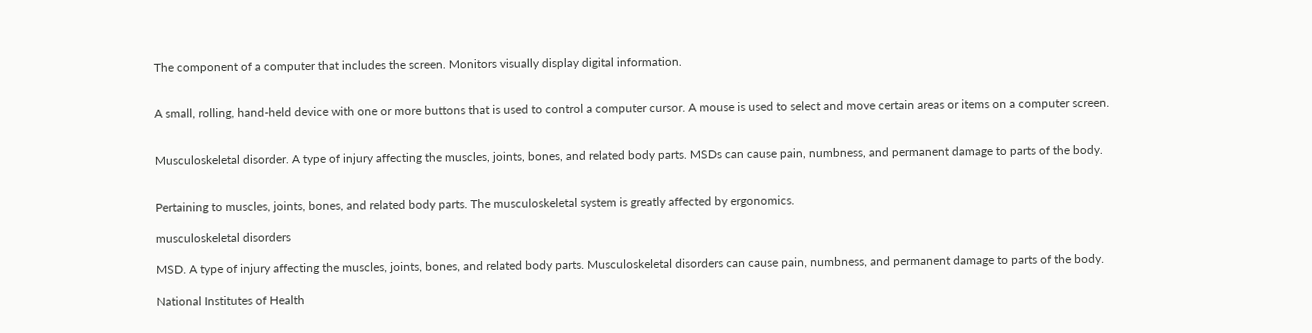The component of a computer that includes the screen. Monitors visually display digital information.


A small, rolling, hand-held device with one or more buttons that is used to control a computer cursor. A mouse is used to select and move certain areas or items on a computer screen.


Musculoskeletal disorder. A type of injury affecting the muscles, joints, bones, and related body parts. MSDs can cause pain, numbness, and permanent damage to parts of the body.


Pertaining to muscles, joints, bones, and related body parts. The musculoskeletal system is greatly affected by ergonomics.

musculoskeletal disorders

MSD. A type of injury affecting the muscles, joints, bones, and related body parts. Musculoskeletal disorders can cause pain, numbness, and permanent damage to parts of the body.

National Institutes of Health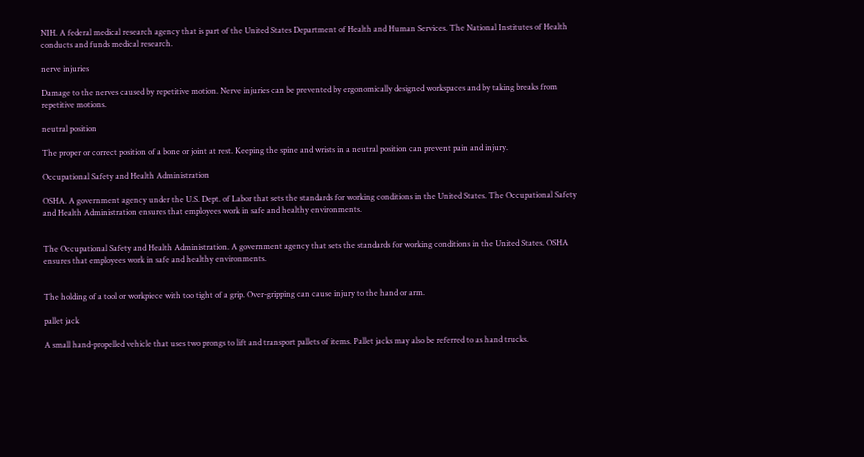NIH. A federal medical research agency that is part of the United States Department of Health and Human Services. The National Institutes of Health conducts and funds medical research.

nerve injuries

Damage to the nerves caused by repetitive motion. Nerve injuries can be prevented by ergonomically designed workspaces and by taking breaks from repetitive motions.

neutral position

The proper or correct position of a bone or joint at rest. Keeping the spine and wrists in a neutral position can prevent pain and injury.

Occupational Safety and Health Administration

OSHA. A government agency under the U.S. Dept. of Labor that sets the standards for working conditions in the United States. The Occupational Safety and Health Administration ensures that employees work in safe and healthy environments.


The Occupational Safety and Health Administration. A government agency that sets the standards for working conditions in the United States. OSHA ensures that employees work in safe and healthy environments.


The holding of a tool or workpiece with too tight of a grip. Over-gripping can cause injury to the hand or arm.

pallet jack

A small hand-propelled vehicle that uses two prongs to lift and transport pallets of items. Pallet jacks may also be referred to as hand trucks.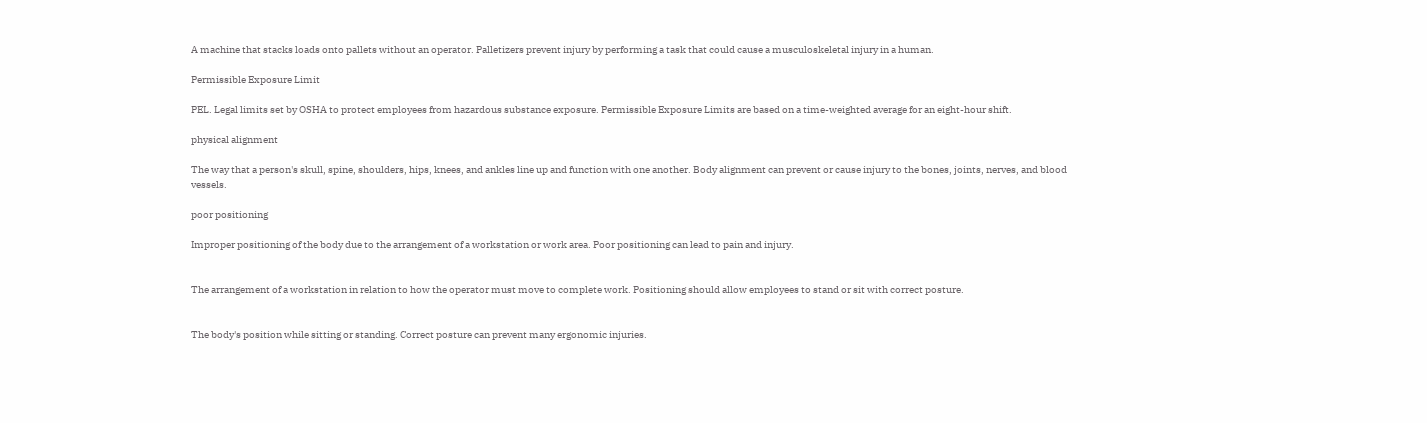A machine that stacks loads onto pallets without an operator. Palletizers prevent injury by performing a task that could cause a musculoskeletal injury in a human.

Permissible Exposure Limit

PEL. Legal limits set by OSHA to protect employees from hazardous substance exposure. Permissible Exposure Limits are based on a time-weighted average for an eight-hour shift.

physical alignment

The way that a person's skull, spine, shoulders, hips, knees, and ankles line up and function with one another. Body alignment can prevent or cause injury to the bones, joints, nerves, and blood vessels.

poor positioning

Improper positioning of the body due to the arrangement of a workstation or work area. Poor positioning can lead to pain and injury.


The arrangement of a workstation in relation to how the operator must move to complete work. Positioning should allow employees to stand or sit with correct posture.


The body's position while sitting or standing. Correct posture can prevent many ergonomic injuries.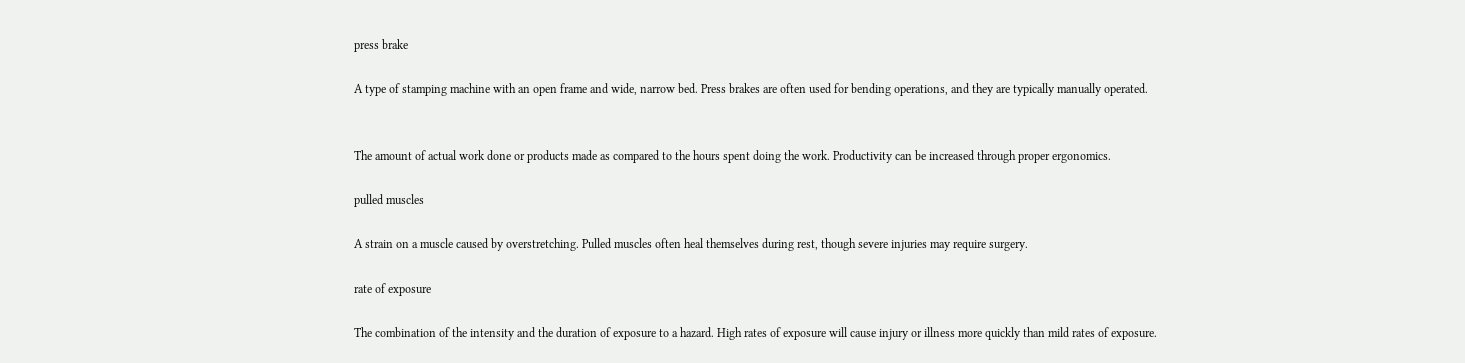press brake

A type of stamping machine with an open frame and wide, narrow bed. Press brakes are often used for bending operations, and they are typically manually operated.


The amount of actual work done or products made as compared to the hours spent doing the work. Productivity can be increased through proper ergonomics.

pulled muscles

A strain on a muscle caused by overstretching. Pulled muscles often heal themselves during rest, though severe injuries may require surgery.

rate of exposure

The combination of the intensity and the duration of exposure to a hazard. High rates of exposure will cause injury or illness more quickly than mild rates of exposure.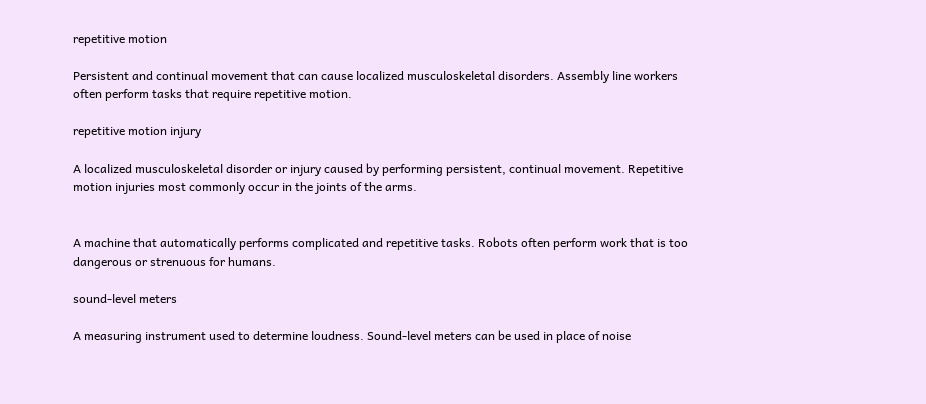repetitive motion

Persistent and continual movement that can cause localized musculoskeletal disorders. Assembly line workers often perform tasks that require repetitive motion.

repetitive motion injury

A localized musculoskeletal disorder or injury caused by performing persistent, continual movement. Repetitive motion injuries most commonly occur in the joints of the arms.


A machine that automatically performs complicated and repetitive tasks. Robots often perform work that is too dangerous or strenuous for humans.

sound-level meters

A measuring instrument used to determine loudness. Sound-level meters can be used in place of noise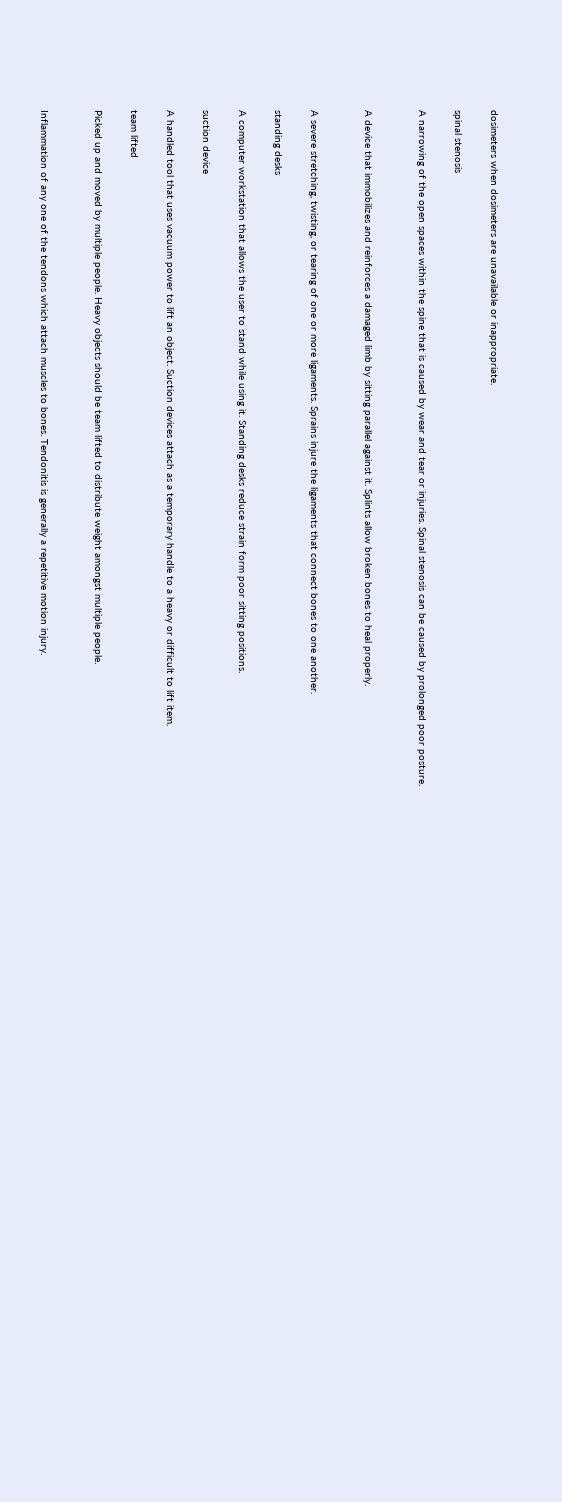dosimeters when dosimeters are unavailable or inappropriate.

spinal stenosis

A narrowing of the open spaces within the spine that is caused by wear and tear or injuries. Spinal stenosis can be caused by prolonged poor posture.


A device that immobilizes and reinforces a damaged limb by sitting parallel against it. Splints allow broken bones to heal properly.


A severe stretching, twisting, or tearing of one or more ligaments. Sprains injure the ligaments that connect bones to one another.

standing desks

A computer workstation that allows the user to stand while using it. Standing desks reduce strain form poor sitting positions.

suction device

A handled tool that uses vacuum power to lift an object. Suction devices attach as a temporary handle to a heavy or difficult to lift item.

team lifted

Picked up and moved by multiple people. Heavy objects should be team lifted to distribute weight amongst multiple people.


Inflammation of any one of the tendons which attach muscles to bones. Tendonitis is generally a repetitive motion injury.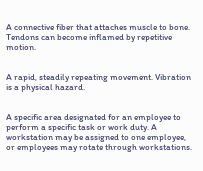A connective fiber that attaches muscle to bone. Tendons can become inflamed by repetitive motion.


A rapid, steadily repeating movement. Vibration is a physical hazard.


A specific area designated for an employee to perform a specific task or work duty. A workstation may be assigned to one employee, or employees may rotate through workstations.